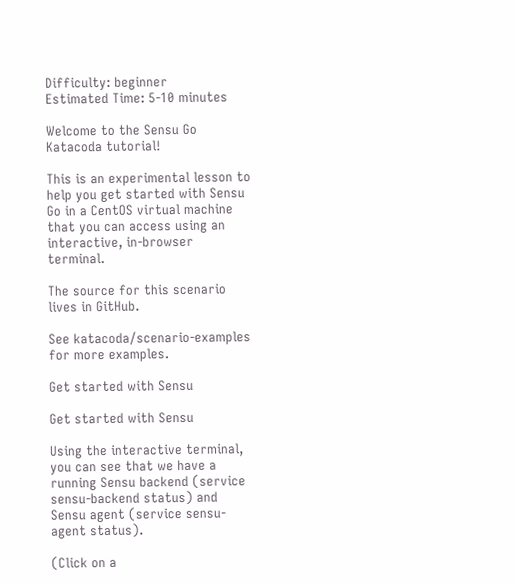Difficulty: beginner
Estimated Time: 5-10 minutes

Welcome to the Sensu Go Katacoda tutorial!

This is an experimental lesson to help you get started with Sensu Go in a CentOS virtual machine that you can access using an interactive, in-browser terminal.

The source for this scenario lives in GitHub.

See katacoda/scenario-examples for more examples.

Get started with Sensu

Get started with Sensu

Using the interactive terminal, you can see that we have a running Sensu backend (service sensu-backend status) and Sensu agent (service sensu-agent status).

(Click on a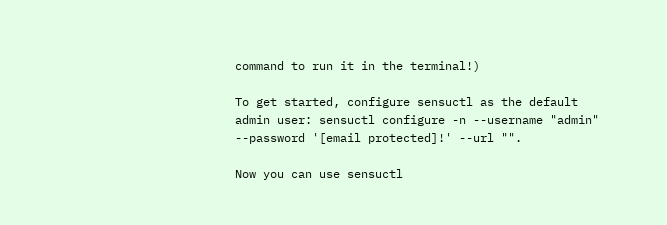command to run it in the terminal!)

To get started, configure sensuctl as the default admin user: sensuctl configure -n --username "admin" --password '[email protected]!' --url "".

Now you can use sensuctl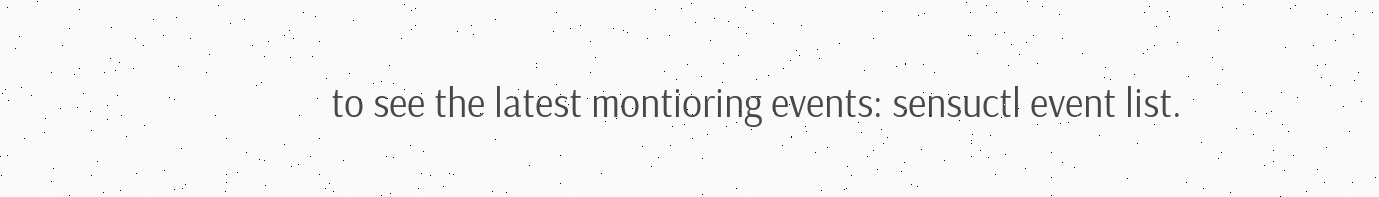to see the latest montioring events: sensuctl event list.